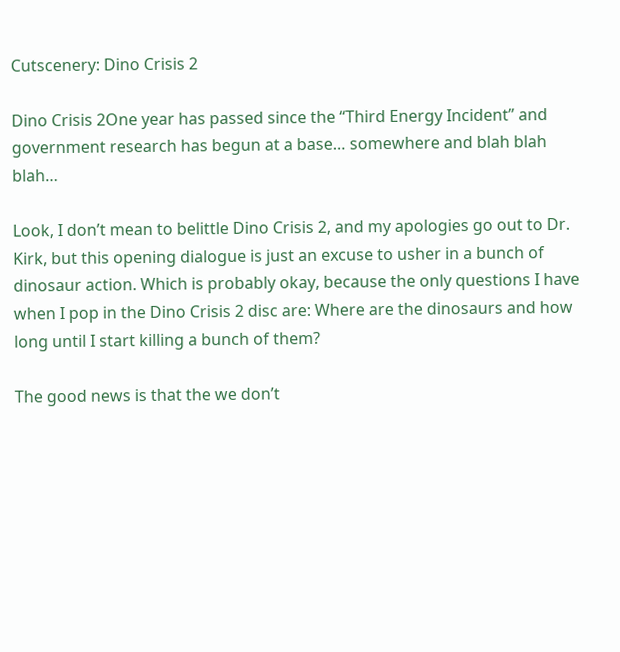Cutscenery: Dino Crisis 2

Dino Crisis 2One year has passed since the “Third Energy Incident” and government research has begun at a base… somewhere and blah blah blah…

Look, I don’t mean to belittle Dino Crisis 2, and my apologies go out to Dr. Kirk, but this opening dialogue is just an excuse to usher in a bunch of dinosaur action. Which is probably okay, because the only questions I have when I pop in the Dino Crisis 2 disc are: Where are the dinosaurs and how long until I start killing a bunch of them?

The good news is that the we don’t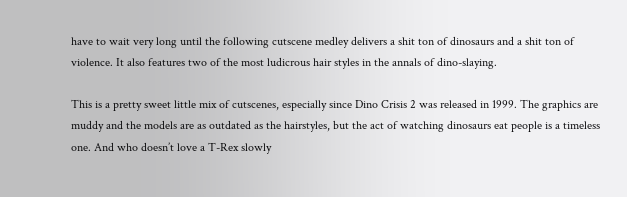have to wait very long until the following cutscene medley delivers a shit ton of dinosaurs and a shit ton of violence. It also features two of the most ludicrous hair styles in the annals of dino-slaying.

This is a pretty sweet little mix of cutscenes, especially since Dino Crisis 2 was released in 1999. The graphics are muddy and the models are as outdated as the hairstyles, but the act of watching dinosaurs eat people is a timeless one. And who doesn’t love a T-Rex slowly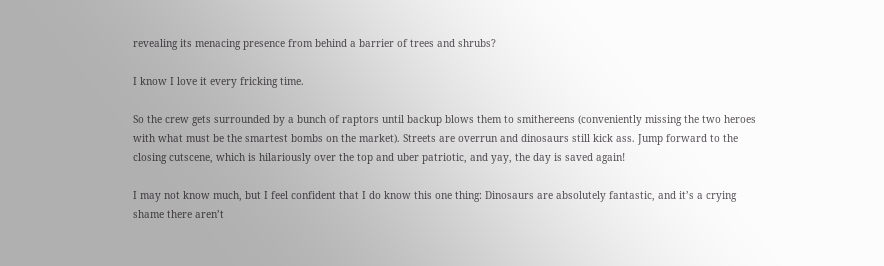revealing its menacing presence from behind a barrier of trees and shrubs?

I know I love it every fricking time.

So the crew gets surrounded by a bunch of raptors until backup blows them to smithereens (conveniently missing the two heroes with what must be the smartest bombs on the market). Streets are overrun and dinosaurs still kick ass. Jump forward to the closing cutscene, which is hilariously over the top and uber patriotic, and yay, the day is saved again!

I may not know much, but I feel confident that I do know this one thing: Dinosaurs are absolutely fantastic, and it’s a crying shame there aren’t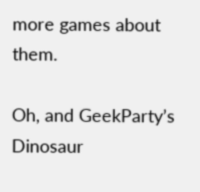more games about them.

Oh, and GeekParty’s Dinosaur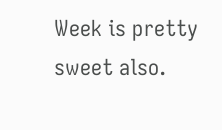Week is pretty sweet also.